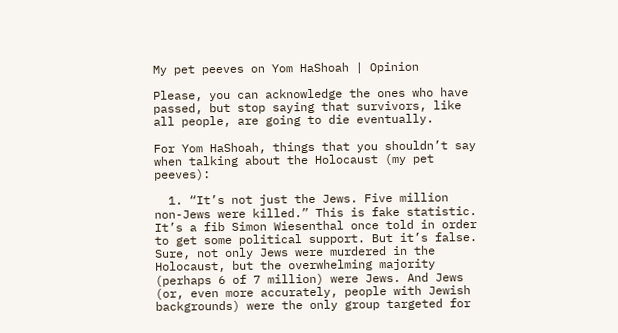My pet peeves on Yom HaShoah | Opinion

Please, you can acknowledge the ones who have passed, but stop saying that survivors, like all people, are going to die eventually.

For Yom HaShoah, things that you shouldn’t say when talking about the Holocaust (my pet peeves):

  1. “It’s not just the Jews. Five million non-Jews were killed.” This is fake statistic. It’s a fib Simon Wiesenthal once told in order to get some political support. But it’s false. Sure, not only Jews were murdered in the Holocaust, but the overwhelming majority (perhaps 6 of 7 million) were Jews. And Jews (or, even more accurately, people with Jewish backgrounds) were the only group targeted for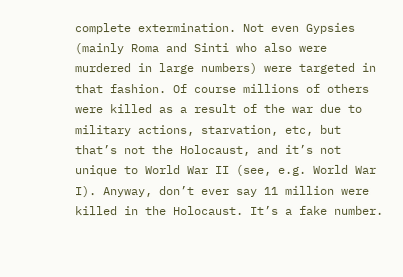complete extermination. Not even Gypsies (mainly Roma and Sinti who also were murdered in large numbers) were targeted in that fashion. Of course millions of others were killed as a result of the war due to military actions, starvation, etc, but that’s not the Holocaust, and it’s not unique to World War II (see, e.g. World War I). Anyway, don’t ever say 11 million were killed in the Holocaust. It’s a fake number.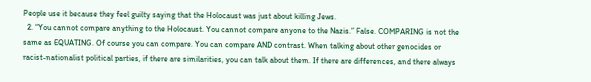People use it because they feel guilty saying that the Holocaust was just about killing Jews.
  2. “You cannot compare anything to the Holocaust. You cannot compare anyone to the Nazis.” False. COMPARING is not the same as EQUATING. Of course you can compare. You can compare AND contrast. When talking about other genocides or racist-nationalist political parties, if there are similarities, you can talk about them. If there are differences, and there always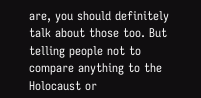are, you should definitely talk about those too. But telling people not to compare anything to the Holocaust or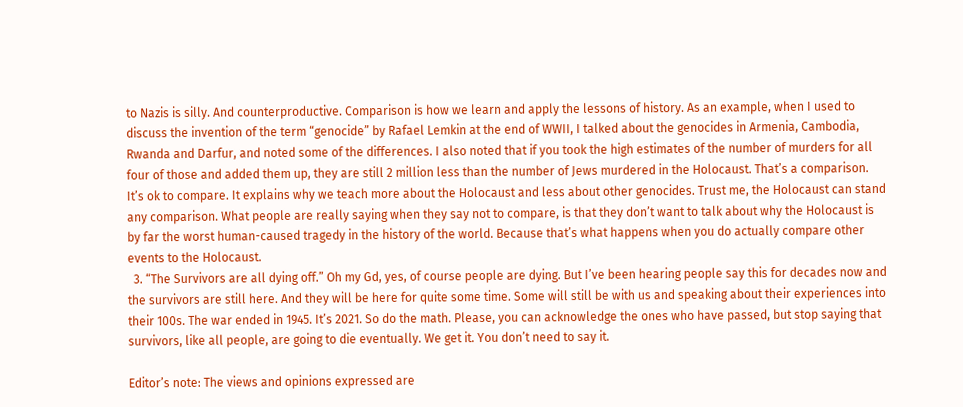to Nazis is silly. And counterproductive. Comparison is how we learn and apply the lessons of history. As an example, when I used to discuss the invention of the term “genocide” by Rafael Lemkin at the end of WWII, I talked about the genocides in Armenia, Cambodia, Rwanda and Darfur, and noted some of the differences. I also noted that if you took the high estimates of the number of murders for all four of those and added them up, they are still 2 million less than the number of Jews murdered in the Holocaust. That’s a comparison. It’s ok to compare. It explains why we teach more about the Holocaust and less about other genocides. Trust me, the Holocaust can stand any comparison. What people are really saying when they say not to compare, is that they don’t want to talk about why the Holocaust is by far the worst human-caused tragedy in the history of the world. Because that’s what happens when you do actually compare other events to the Holocaust.
  3. “The Survivors are all dying off.” Oh my Gd, yes, of course people are dying. But I’ve been hearing people say this for decades now and the survivors are still here. And they will be here for quite some time. Some will still be with us and speaking about their experiences into their 100s. The war ended in 1945. It’s 2021. So do the math. Please, you can acknowledge the ones who have passed, but stop saying that survivors, like all people, are going to die eventually. We get it. You don’t need to say it.

Editor’s note: The views and opinions expressed are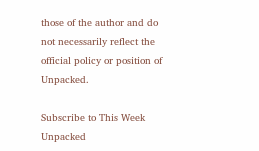those of the author and do not necessarily reflect the official policy or position of Unpacked.

Subscribe to This Week Unpacked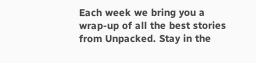Each week we bring you a wrap-up of all the best stories from Unpacked. Stay in the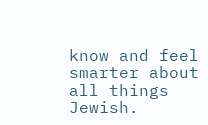know and feel smarter about all things Jewish.